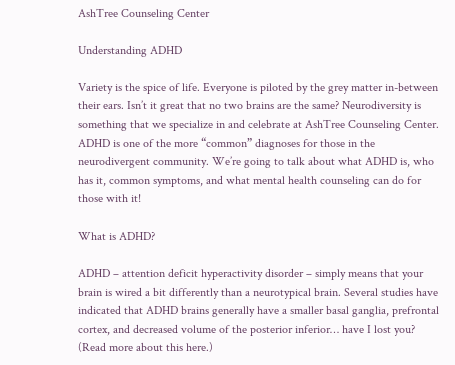AshTree Counseling Center

Understanding ADHD

Variety is the spice of life. Everyone is piloted by the grey matter in-between their ears. Isn’t it great that no two brains are the same? Neurodiversity is something that we specialize in and celebrate at AshTree Counseling Center. ADHD is one of the more “common” diagnoses for those in the neurodivergent community. We’re going to talk about what ADHD is, who has it, common symptoms, and what mental health counseling can do for those with it!

What is ADHD?

ADHD – attention deficit hyperactivity disorder – simply means that your brain is wired a bit differently than a neurotypical brain. Several studies have indicated that ADHD brains generally have a smaller basal ganglia, prefrontal cortex, and decreased volume of the posterior inferior… have I lost you? (Read more about this here.)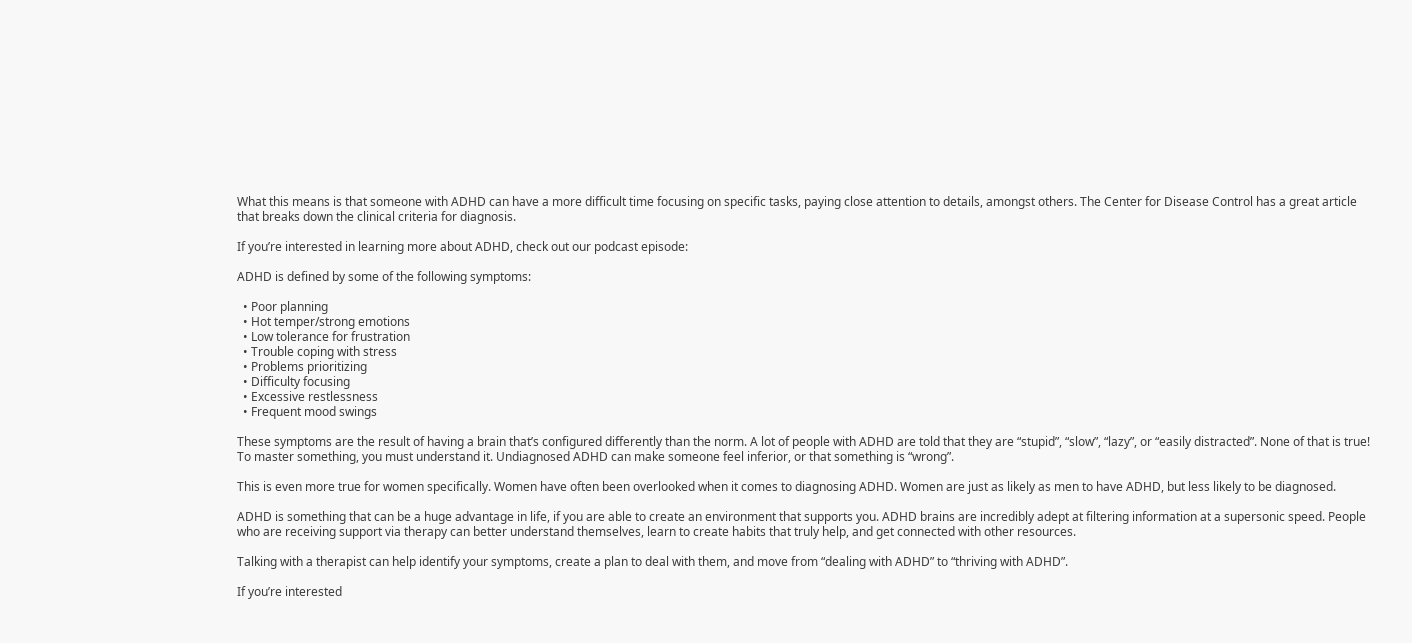What this means is that someone with ADHD can have a more difficult time focusing on specific tasks, paying close attention to details, amongst others. The Center for Disease Control has a great article that breaks down the clinical criteria for diagnosis.

If you’re interested in learning more about ADHD, check out our podcast episode:

ADHD is defined by some of the following symptoms:

  • Poor planning
  • Hot temper/strong emotions
  • Low tolerance for frustration
  • Trouble coping with stress
  • Problems prioritizing
  • Difficulty focusing
  • Excessive restlessness
  • Frequent mood swings

These symptoms are the result of having a brain that’s configured differently than the norm. A lot of people with ADHD are told that they are “stupid”, “slow”, “lazy”, or “easily distracted”. None of that is true! To master something, you must understand it. Undiagnosed ADHD can make someone feel inferior, or that something is “wrong”.

This is even more true for women specifically. Women have often been overlooked when it comes to diagnosing ADHD. Women are just as likely as men to have ADHD, but less likely to be diagnosed.

ADHD is something that can be a huge advantage in life, if you are able to create an environment that supports you. ADHD brains are incredibly adept at filtering information at a supersonic speed. People who are receiving support via therapy can better understand themselves, learn to create habits that truly help, and get connected with other resources.

Talking with a therapist can help identify your symptoms, create a plan to deal with them, and move from “dealing with ADHD” to “thriving with ADHD”.

If you’re interested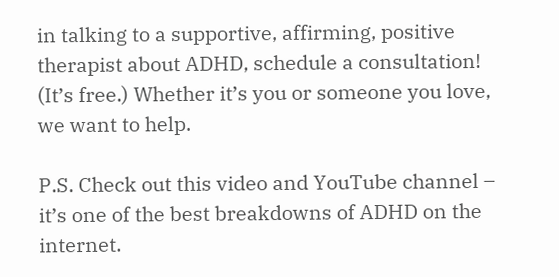in talking to a supportive, affirming, positive therapist about ADHD, schedule a consultation! (It’s free.) Whether it’s you or someone you love, we want to help.

P.S. Check out this video and YouTube channel – it’s one of the best breakdowns of ADHD on the internet.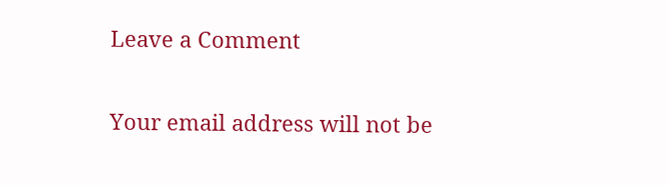Leave a Comment

Your email address will not be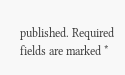published. Required fields are marked *